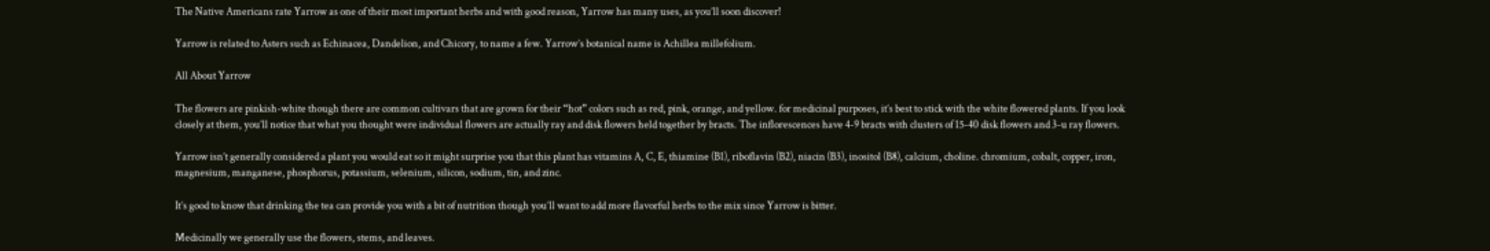The Native Americans rate Yarrow as one of their most important herbs and with good reason, Yarrow has many uses, as you’ll soon discover!

Yarrow is related to Asters such as Echinacea, Dandelion, and Chicory, to name a few. Yarrow’s botanical name is Achillea millefolium.

All About Yarrow

The flowers are pinkish-white though there are common cultivars that are grown for their “hot” colors such as red, pink, orange, and yellow. for medicinal purposes, it’s best to stick with the white flowered plants. If you look closely at them, you’ll notice that what you thought were individual flowers are actually ray and disk flowers held together by bracts. The inflorescences have 4-9 bracts with clusters of 15-40 disk flowers and 3-u ray flowers.

Yarrow isn’t generally considered a plant you would eat so it might surprise you that this plant has vitamins A, C, E, thiamine (B1), riboflavin (B2), niacin (B3), inositol (B8), calcium, choline. chromium, cobalt, copper, iron, magnesium, manganese, phosphorus, potassium, selenium, silicon, sodium, tin, and zinc.

It’s good to know that drinking the tea can provide you with a bit of nutrition though you’ll want to add more flavorful herbs to the mix since Yarrow is bitter.

Medicinally we generally use the flowers, stems, and leaves.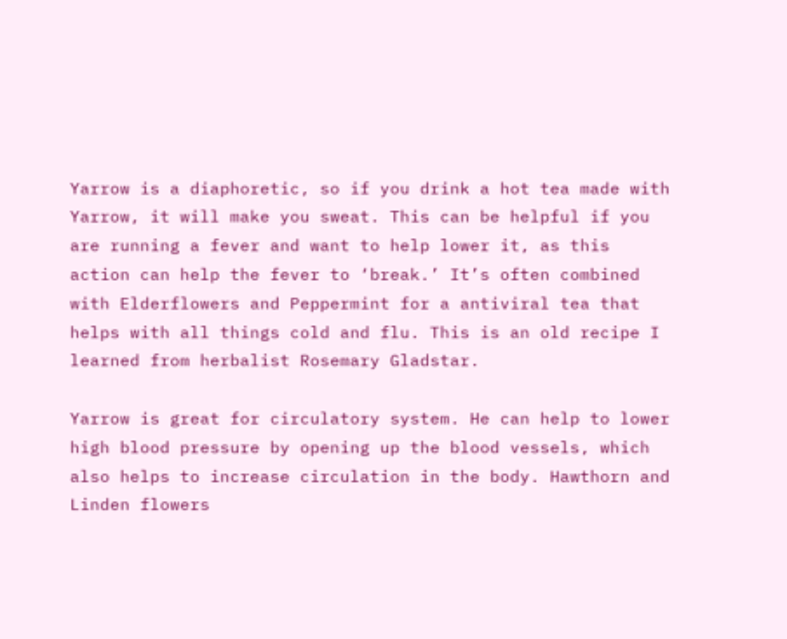Yarrow is a diaphoretic, so if you drink a hot tea made with Yarrow, it will make you sweat. This can be helpful if you are running a fever and want to help lower it, as this action can help the fever to ‘break.’ It’s often combined with Elderflowers and Peppermint for a antiviral tea that helps with all things cold and flu. This is an old recipe I learned from herbalist Rosemary Gladstar.

Yarrow is great for circulatory system. He can help to lower high blood pressure by opening up the blood vessels, which also helps to increase circulation in the body. Hawthorn and Linden flowers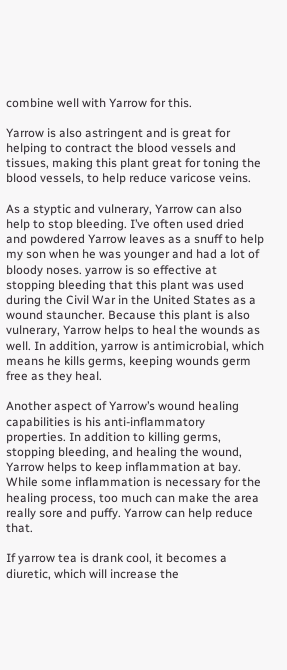combine well with Yarrow for this.

Yarrow is also astringent and is great for helping to contract the blood vessels and tissues, making this plant great for toning the blood vessels, to help reduce varicose veins.

As a styptic and vulnerary, Yarrow can also help to stop bleeding. I’ve often used dried and powdered Yarrow leaves as a snuff to help my son when he was younger and had a lot of bloody noses. yarrow is so effective at stopping bleeding that this plant was used during the Civil War in the United States as a wound stauncher. Because this plant is also vulnerary, Yarrow helps to heal the wounds as well. In addition, yarrow is antimicrobial, which means he kills germs, keeping wounds germ free as they heal.

Another aspect of Yarrow’s wound healing capabilities is his anti-inflammatory properties. In addition to killing germs, stopping bleeding, and healing the wound, Yarrow helps to keep inflammation at bay. While some inflammation is necessary for the healing process, too much can make the area really sore and puffy. Yarrow can help reduce that.

If yarrow tea is drank cool, it becomes a diuretic, which will increase the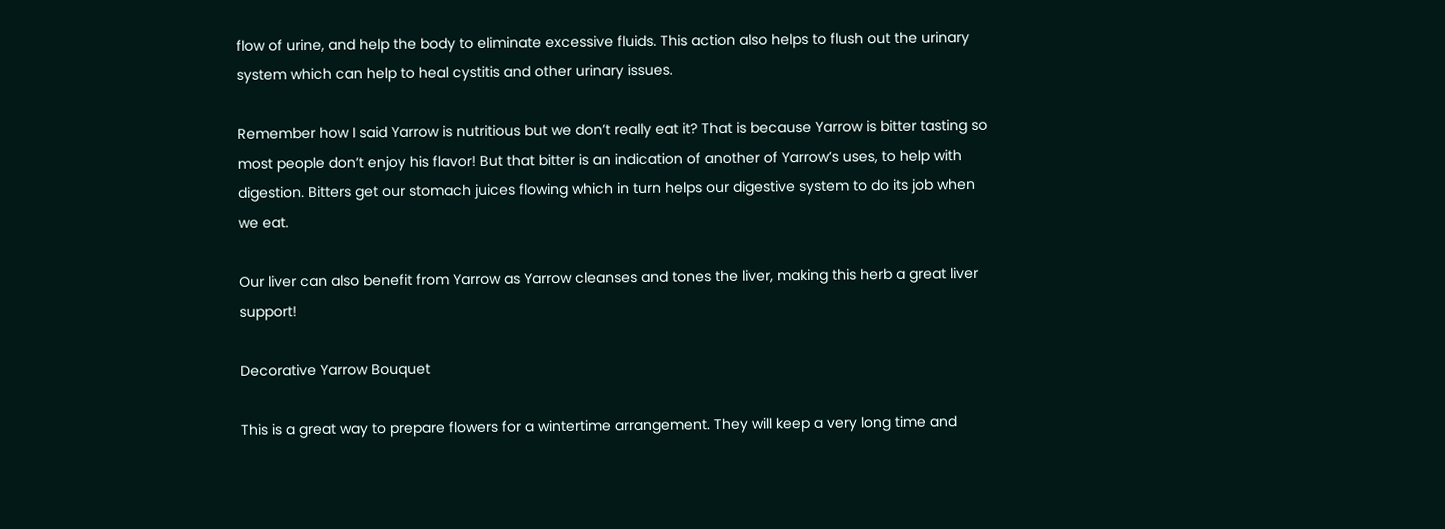flow of urine, and help the body to eliminate excessive fluids. This action also helps to flush out the urinary system which can help to heal cystitis and other urinary issues.

Remember how I said Yarrow is nutritious but we don’t really eat it? That is because Yarrow is bitter tasting so most people don’t enjoy his flavor! But that bitter is an indication of another of Yarrow’s uses, to help with digestion. Bitters get our stomach juices flowing which in turn helps our digestive system to do its job when we eat.

Our liver can also benefit from Yarrow as Yarrow cleanses and tones the liver, making this herb a great liver support!

Decorative Yarrow Bouquet

This is a great way to prepare flowers for a wintertime arrangement. They will keep a very long time and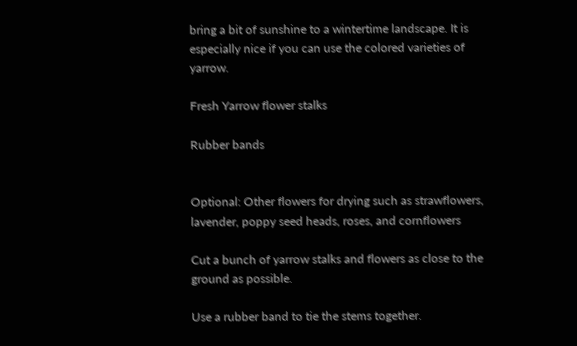bring a bit of sunshine to a wintertime landscape. It is especially nice if you can use the colored varieties of yarrow.

Fresh Yarrow flower stalks

Rubber bands


Optional: Other flowers for drying such as strawflowers, lavender, poppy seed heads, roses, and cornflowers

Cut a bunch of yarrow stalks and flowers as close to the ground as possible.

Use a rubber band to tie the stems together.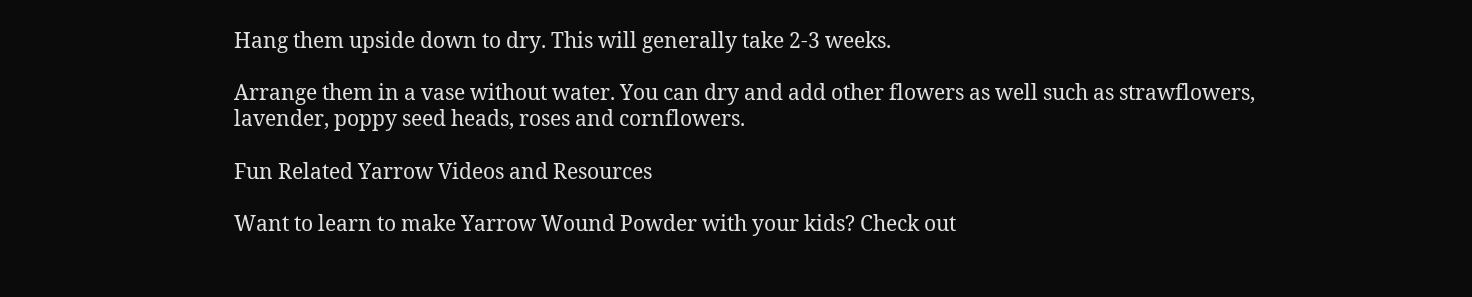Hang them upside down to dry. This will generally take 2-3 weeks.

Arrange them in a vase without water. You can dry and add other flowers as well such as strawflowers, lavender, poppy seed heads, roses and cornflowers.

Fun Related Yarrow Videos and Resources

Want to learn to make Yarrow Wound Powder with your kids? Check out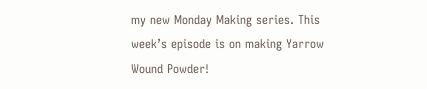my new Monday Making series. This week’s episode is on making Yarrow Wound Powder!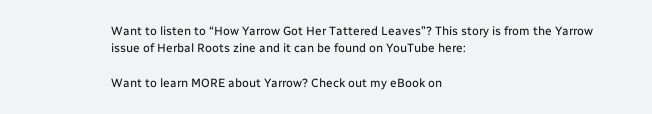Want to listen to “How Yarrow Got Her Tattered Leaves”? This story is from the Yarrow issue of Herbal Roots zine and it can be found on YouTube here:

Want to learn MORE about Yarrow? Check out my eBook on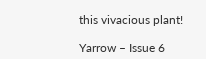this vivacious plant!

Yarrow – Issue 6